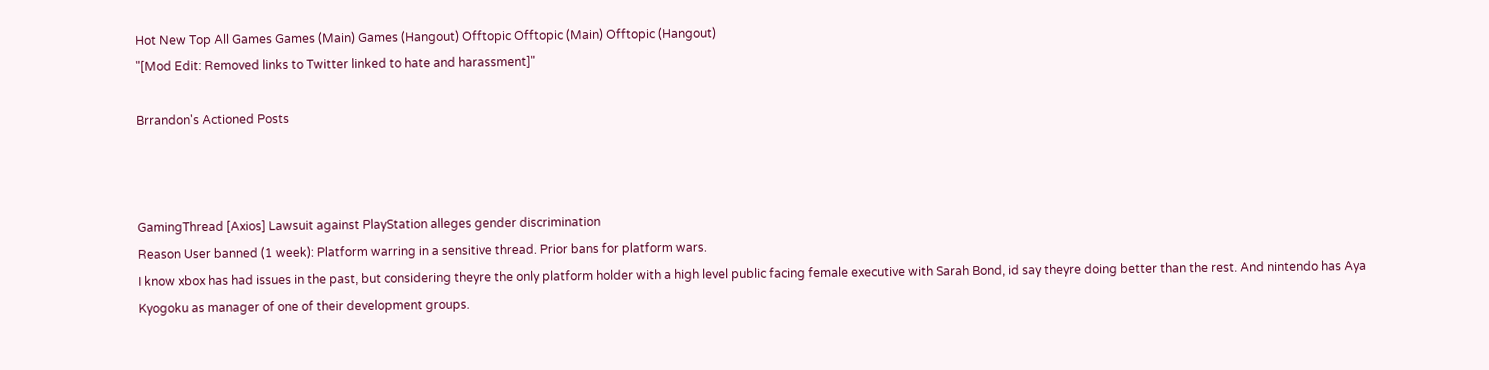Hot New Top All Games Games (Main) Games (Hangout) Offtopic Offtopic (Main) Offtopic (Hangout)
"[Mod Edit: Removed links to Twitter linked to hate and harassment]"

Brrandon's Actioned Posts



GamingThread [Axios] Lawsuit against PlayStation alleges gender discrimination
Reason User banned (1 week): Platform warring in a sensitive thread. Prior bans for platform wars.
I know xbox has had issues in the past, but considering theyre the only platform holder with a high level public facing female executive with Sarah Bond, id say theyre doing better than the rest. And nintendo has Aya Kyogoku as manager of one of their development groups.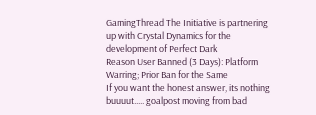GamingThread The Initiative is partnering up with Crystal Dynamics for the development of Perfect Dark
Reason User Banned (3 Days): Platform Warring; Prior Ban for the Same
If you want the honest answer, its nothing buuuut..... goalpost moving from bad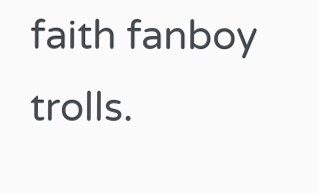faith fanboy trolls.